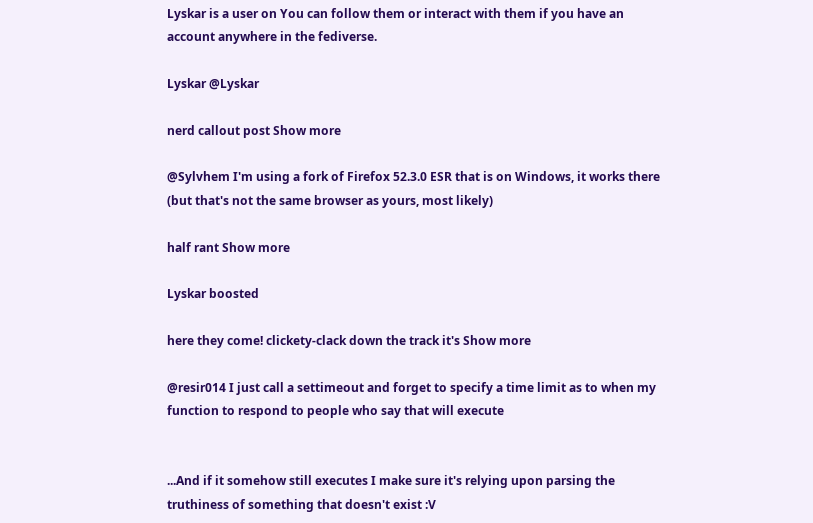Lyskar is a user on You can follow them or interact with them if you have an account anywhere in the fediverse.

Lyskar @Lyskar

nerd callout post Show more

@Sylvhem I'm using a fork of Firefox 52.3.0 ESR that is on Windows, it works there (but that's not the same browser as yours, most likely)

half rant Show more

Lyskar boosted

here they come! clickety-clack down the track it's Show more

@resir014 I just call a settimeout and forget to specify a time limit as to when my function to respond to people who say that will execute


...And if it somehow still executes I make sure it's relying upon parsing the truthiness of something that doesn't exist :V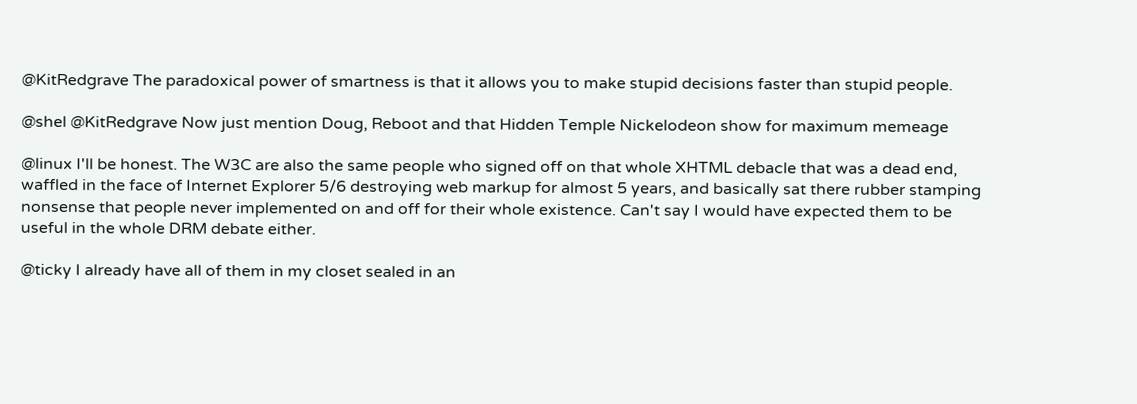@KitRedgrave The paradoxical power of smartness is that it allows you to make stupid decisions faster than stupid people.

@shel @KitRedgrave Now just mention Doug, Reboot and that Hidden Temple Nickelodeon show for maximum memeage

@linux I'll be honest. The W3C are also the same people who signed off on that whole XHTML debacle that was a dead end, waffled in the face of Internet Explorer 5/6 destroying web markup for almost 5 years, and basically sat there rubber stamping nonsense that people never implemented on and off for their whole existence. Can't say I would have expected them to be useful in the whole DRM debate either.

@ticky I already have all of them in my closet sealed in an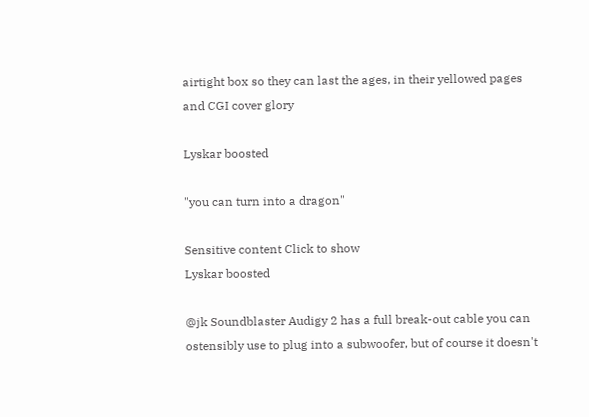airtight box so they can last the ages, in their yellowed pages and CGI cover glory

Lyskar boosted

"you can turn into a dragon"

Sensitive content Click to show
Lyskar boosted

@jk Soundblaster Audigy 2 has a full break-out cable you can ostensibly use to plug into a subwoofer, but of course it doesn't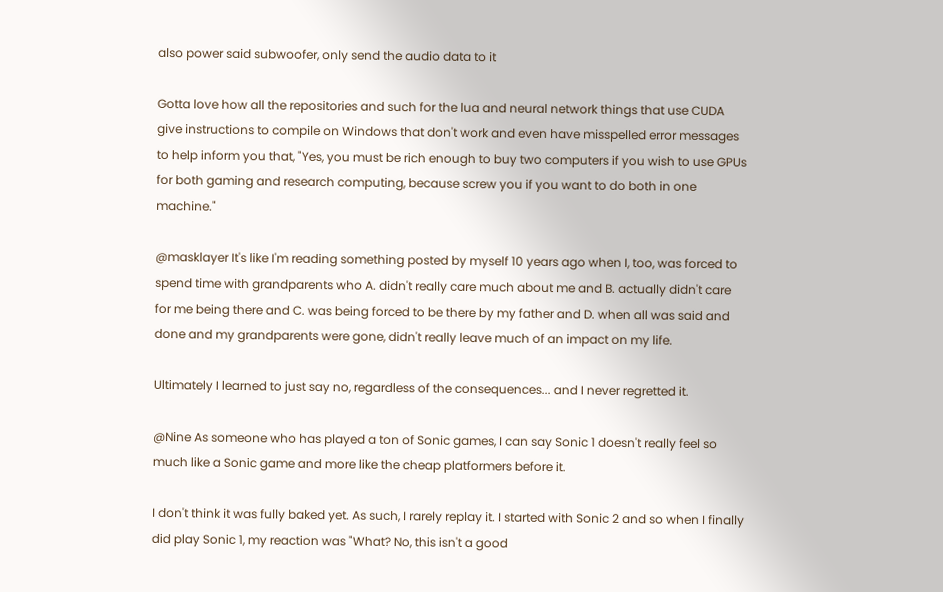also power said subwoofer, only send the audio data to it

Gotta love how all the repositories and such for the lua and neural network things that use CUDA give instructions to compile on Windows that don't work and even have misspelled error messages to help inform you that, "Yes, you must be rich enough to buy two computers if you wish to use GPUs for both gaming and research computing, because screw you if you want to do both in one machine."

@masklayer It's like I'm reading something posted by myself 10 years ago when I, too, was forced to spend time with grandparents who A. didn't really care much about me and B. actually didn't care for me being there and C. was being forced to be there by my father and D. when all was said and done and my grandparents were gone, didn't really leave much of an impact on my life.

Ultimately I learned to just say no, regardless of the consequences... and I never regretted it.

@Nine As someone who has played a ton of Sonic games, I can say Sonic 1 doesn't really feel so much like a Sonic game and more like the cheap platformers before it.

I don't think it was fully baked yet. As such, I rarely replay it. I started with Sonic 2 and so when I finally did play Sonic 1, my reaction was "What? No, this isn't a good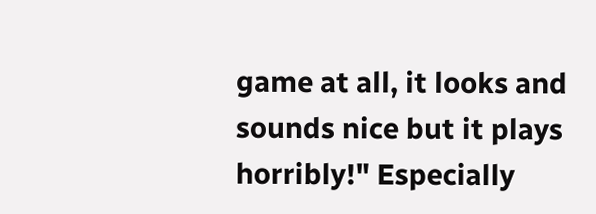game at all, it looks and sounds nice but it plays horribly!" Especially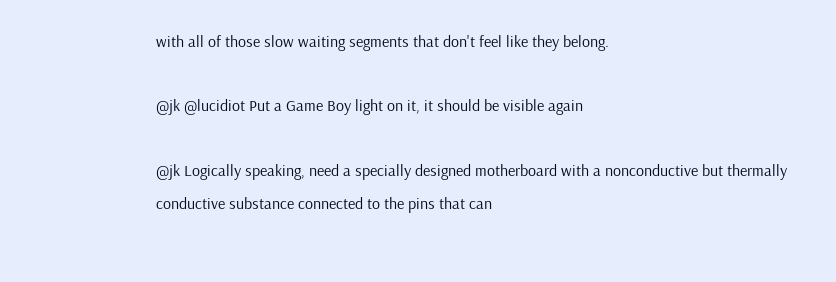with all of those slow waiting segments that don't feel like they belong.

@jk @lucidiot Put a Game Boy light on it, it should be visible again

@jk Logically speaking, need a specially designed motherboard with a nonconductive but thermally conductive substance connected to the pins that can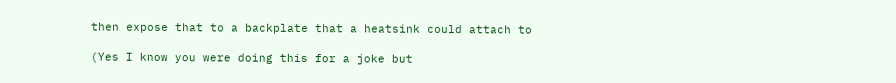then expose that to a backplate that a heatsink could attach to

(Yes I know you were doing this for a joke but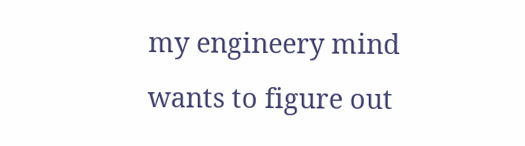my engineery mind wants to figure out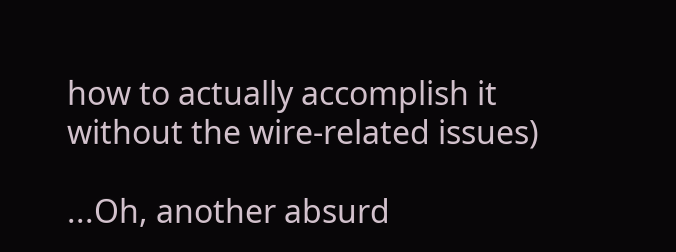how to actually accomplish it without the wire-related issues)

...Oh, another absurd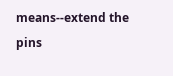means--extend the pins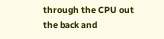through the CPU out the back and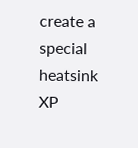create a special heatsink XP